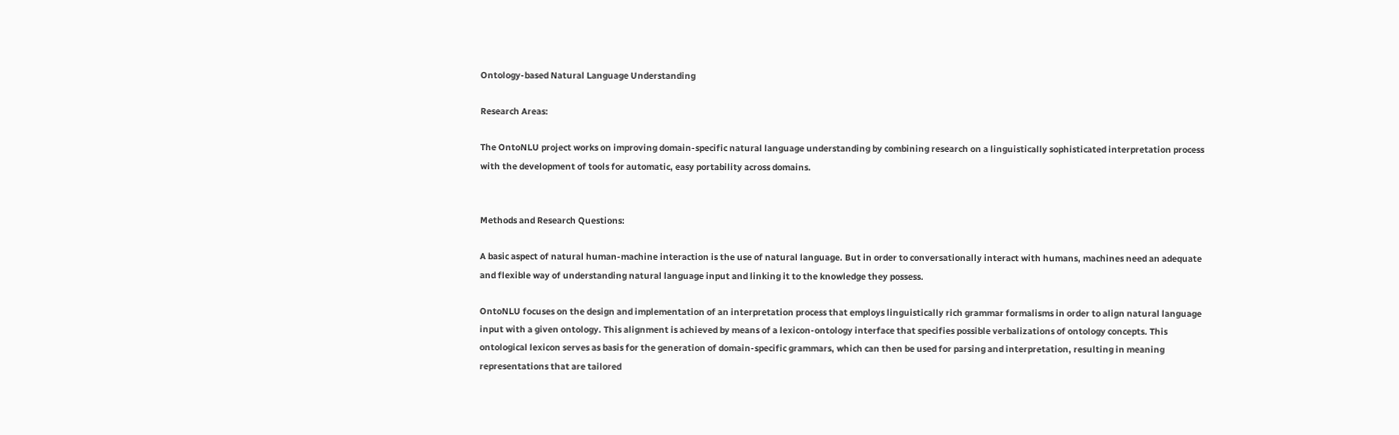Ontology-based Natural Language Understanding

Research Areas:

The OntoNLU project works on improving domain-specific natural language understanding by combining research on a linguistically sophisticated interpretation process with the development of tools for automatic, easy portability across domains.


Methods and Research Questions:

A basic aspect of natural human-machine interaction is the use of natural language. But in order to conversationally interact with humans, machines need an adequate and flexible way of understanding natural language input and linking it to the knowledge they possess.

OntoNLU focuses on the design and implementation of an interpretation process that employs linguistically rich grammar formalisms in order to align natural language input with a given ontology. This alignment is achieved by means of a lexicon-ontology interface that specifies possible verbalizations of ontology concepts. This ontological lexicon serves as basis for the generation of domain-specific grammars, which can then be used for parsing and interpretation, resulting in meaning representations that are tailored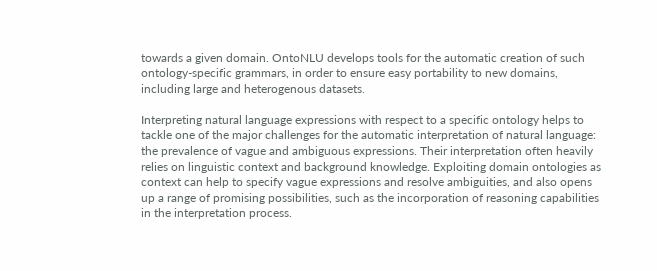towards a given domain. OntoNLU develops tools for the automatic creation of such ontology-specific grammars, in order to ensure easy portability to new domains, including large and heterogenous datasets.

Interpreting natural language expressions with respect to a specific ontology helps to tackle one of the major challenges for the automatic interpretation of natural language: the prevalence of vague and ambiguous expressions. Their interpretation often heavily relies on linguistic context and background knowledge. Exploiting domain ontologies as context can help to specify vague expressions and resolve ambiguities, and also opens up a range of promising possibilities, such as the incorporation of reasoning capabilities in the interpretation process.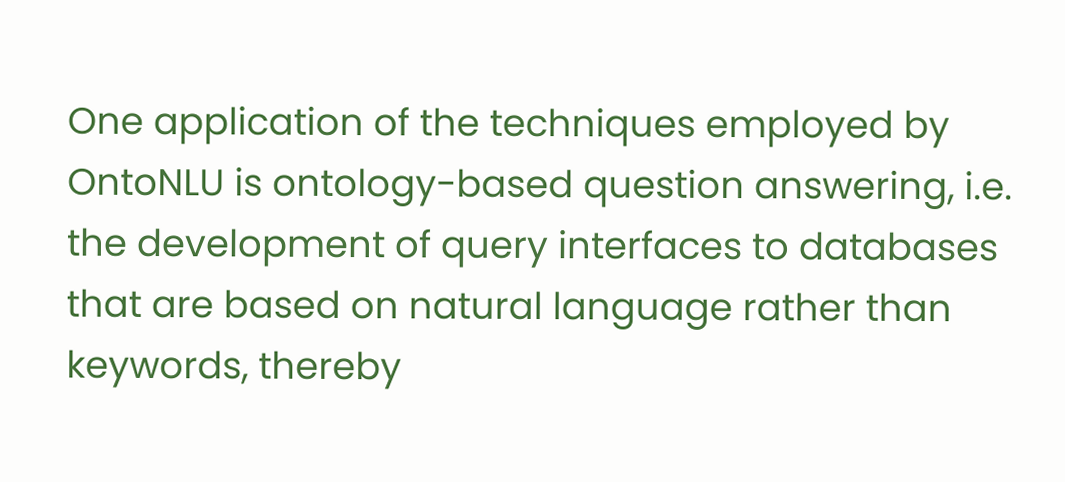One application of the techniques employed by OntoNLU is ontology-based question answering, i.e. the development of query interfaces to databases that are based on natural language rather than keywords, thereby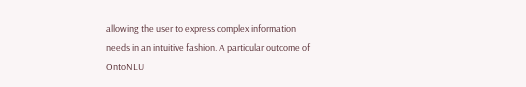allowing the user to express complex information needs in an intuitive fashion. A particular outcome of OntoNLU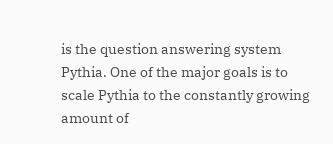is the question answering system Pythia. One of the major goals is to scale Pythia to the constantly growing amount of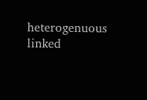heterogenuous linked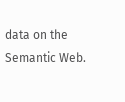data on the Semantic Web.